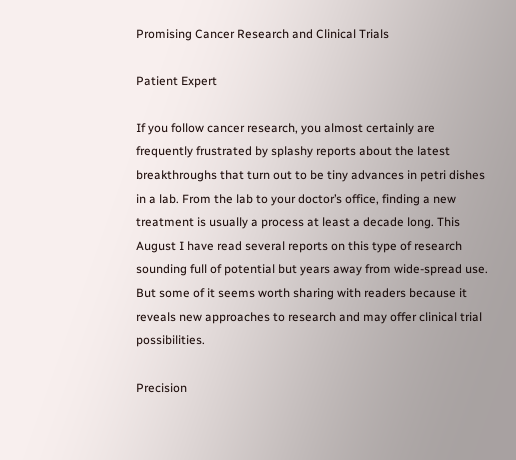Promising Cancer Research and Clinical Trials

Patient Expert

If you follow cancer research, you almost certainly are frequently frustrated by splashy reports about the latest breakthroughs that turn out to be tiny advances in petri dishes in a lab. From the lab to your doctor’s office, finding a new treatment is usually a process at least a decade long. This August I have read several reports on this type of research sounding full of potential but years away from wide-spread use. But some of it seems worth sharing with readers because it reveals new approaches to research and may offer clinical trial possibilities.

Precision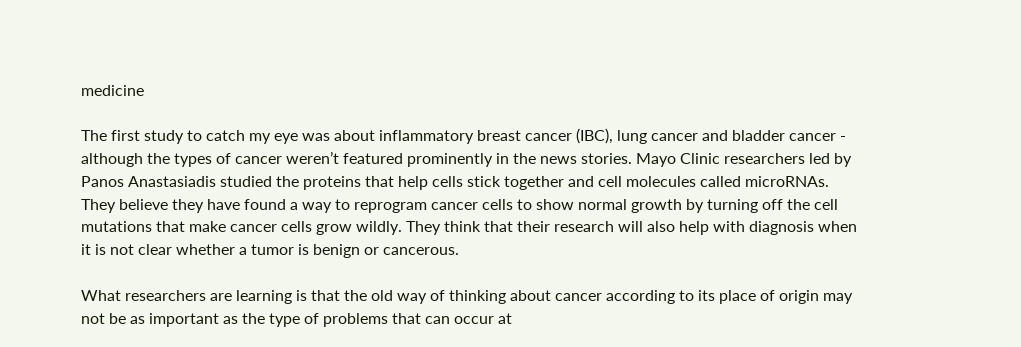medicine

The first study to catch my eye was about inflammatory breast cancer (IBC), lung cancer and bladder cancer - although the types of cancer weren’t featured prominently in the news stories. Mayo Clinic researchers led by Panos Anastasiadis studied the proteins that help cells stick together and cell molecules called microRNAs. They believe they have found a way to reprogram cancer cells to show normal growth by turning off the cell mutations that make cancer cells grow wildly. They think that their research will also help with diagnosis when it is not clear whether a tumor is benign or cancerous.

What researchers are learning is that the old way of thinking about cancer according to its place of origin may not be as important as the type of problems that can occur at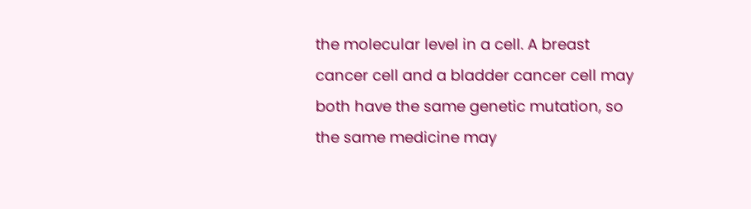the molecular level in a cell. A breast cancer cell and a bladder cancer cell may both have the same genetic mutation, so the same medicine may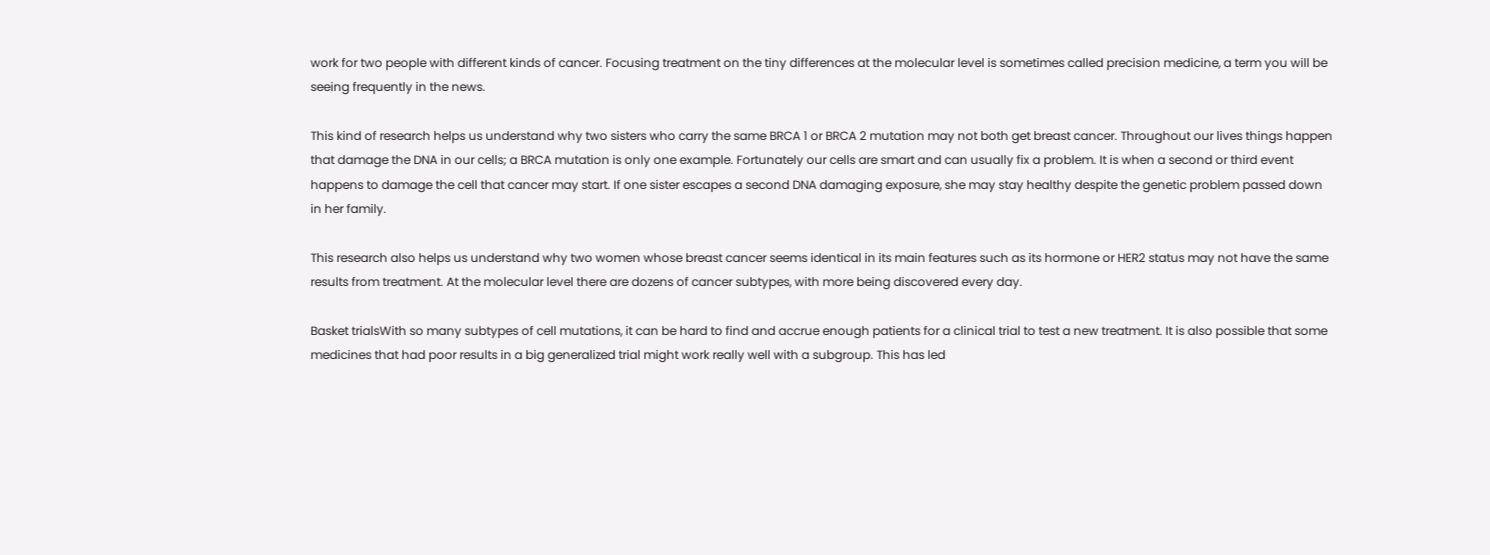work for two people with different kinds of cancer. Focusing treatment on the tiny differences at the molecular level is sometimes called precision medicine, a term you will be seeing frequently in the news.

This kind of research helps us understand why two sisters who carry the same BRCA 1 or BRCA 2 mutation may not both get breast cancer. Throughout our lives things happen that damage the DNA in our cells; a BRCA mutation is only one example. Fortunately our cells are smart and can usually fix a problem. It is when a second or third event happens to damage the cell that cancer may start. If one sister escapes a second DNA damaging exposure, she may stay healthy despite the genetic problem passed down in her family.

This research also helps us understand why two women whose breast cancer seems identical in its main features such as its hormone or HER2 status may not have the same results from treatment. At the molecular level there are dozens of cancer subtypes, with more being discovered every day.

Basket trialsWith so many subtypes of cell mutations, it can be hard to find and accrue enough patients for a clinical trial to test a new treatment. It is also possible that some medicines that had poor results in a big generalized trial might work really well with a subgroup. This has led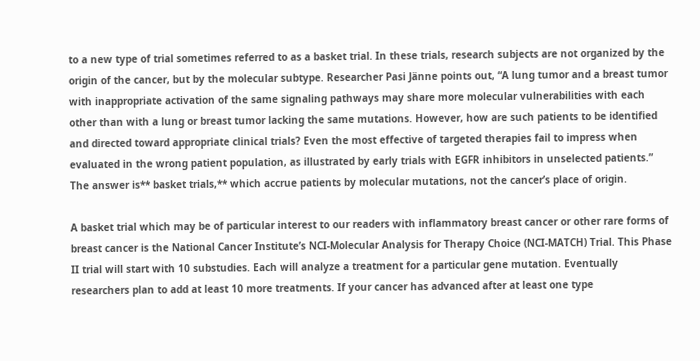to a new type of trial sometimes referred to as a basket trial. In these trials, research subjects are not organized by the origin of the cancer, but by the molecular subtype. Researcher Pasi Jänne points out, “A lung tumor and a breast tumor with inappropriate activation of the same signaling pathways may share more molecular vulnerabilities with each other than with a lung or breast tumor lacking the same mutations. However, how are such patients to be identified and directed toward appropriate clinical trials? Even the most effective of targeted therapies fail to impress when evaluated in the wrong patient population, as illustrated by early trials with EGFR inhibitors in unselected patients.” The answer is** basket trials,** which accrue patients by molecular mutations, not the cancer’s place of origin.

A basket trial which may be of particular interest to our readers with inflammatory breast cancer or other rare forms of breast cancer is the National Cancer Institute’s NCI-Molecular Analysis for Therapy Choice (NCI-MATCH) Trial. This Phase II trial will start with 10 substudies. Each will analyze a treatment for a particular gene mutation. Eventually researchers plan to add at least 10 more treatments. If your cancer has advanced after at least one type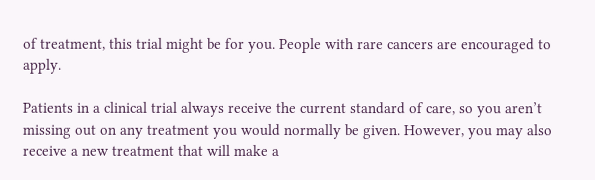of treatment, this trial might be for you. People with rare cancers are encouraged to apply.

Patients in a clinical trial always receive the current standard of care, so you aren’t missing out on any treatment you would normally be given. However, you may also receive a new treatment that will make a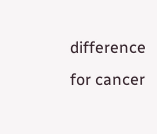difference for cancer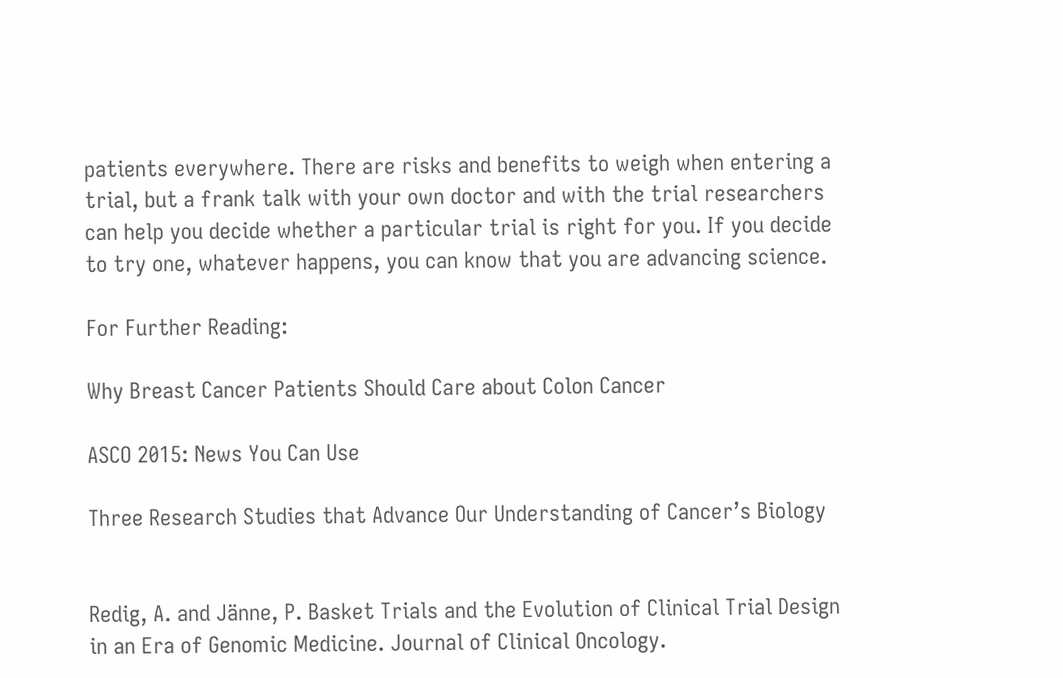patients everywhere. There are risks and benefits to weigh when entering a trial, but a frank talk with your own doctor and with the trial researchers can help you decide whether a particular trial is right for you. If you decide to try one, whatever happens, you can know that you are advancing science.

For Further Reading:

Why Breast Cancer Patients Should Care about Colon Cancer

ASCO 2015: News You Can Use

Three Research Studies that Advance Our Understanding of Cancer’s Biology


Redig, A. and Jänne, P. Basket Trials and the Evolution of Clinical Trial Design in an Era of Genomic Medicine. Journal of Clinical Oncology.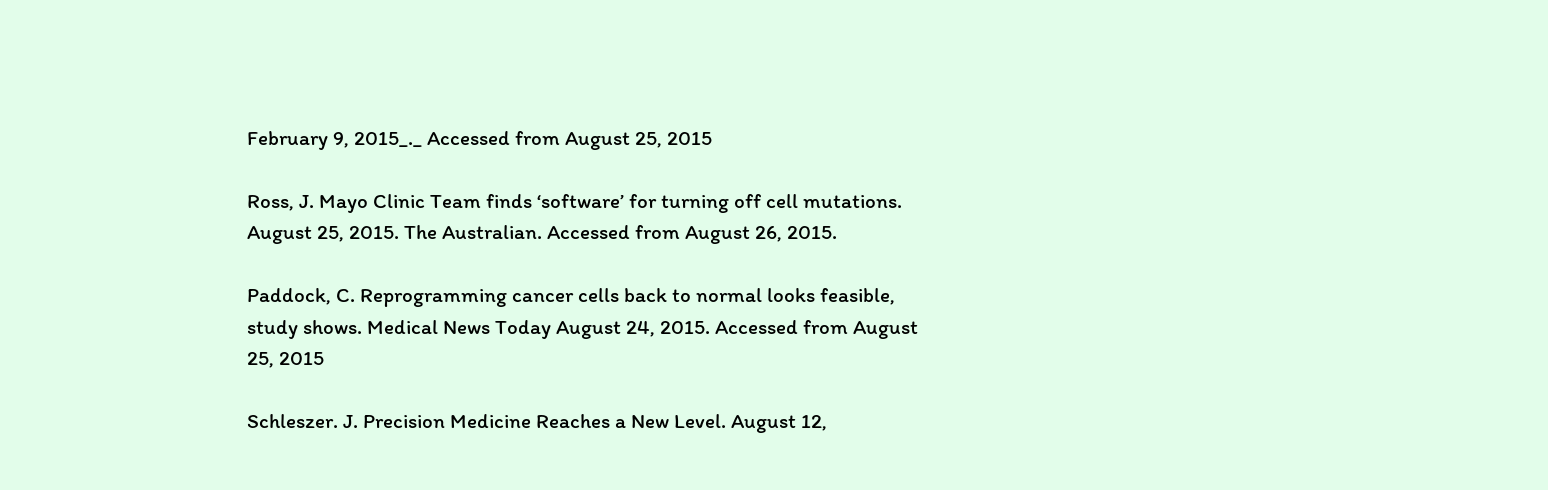February 9, 2015_._ Accessed from August 25, 2015

Ross, J. Mayo Clinic Team finds ‘software’ for turning off cell mutations. August 25, 2015. The Australian. Accessed from August 26, 2015.

Paddock, C. Reprogramming cancer cells back to normal looks feasible, study shows. Medical News Today August 24, 2015. Accessed from August 25, 2015

Schleszer. J. Precision Medicine Reaches a New Level. August 12,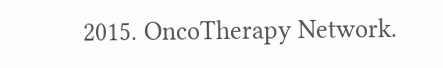2015. OncoTherapy Network.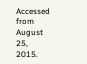Accessed from August 25, 2015.